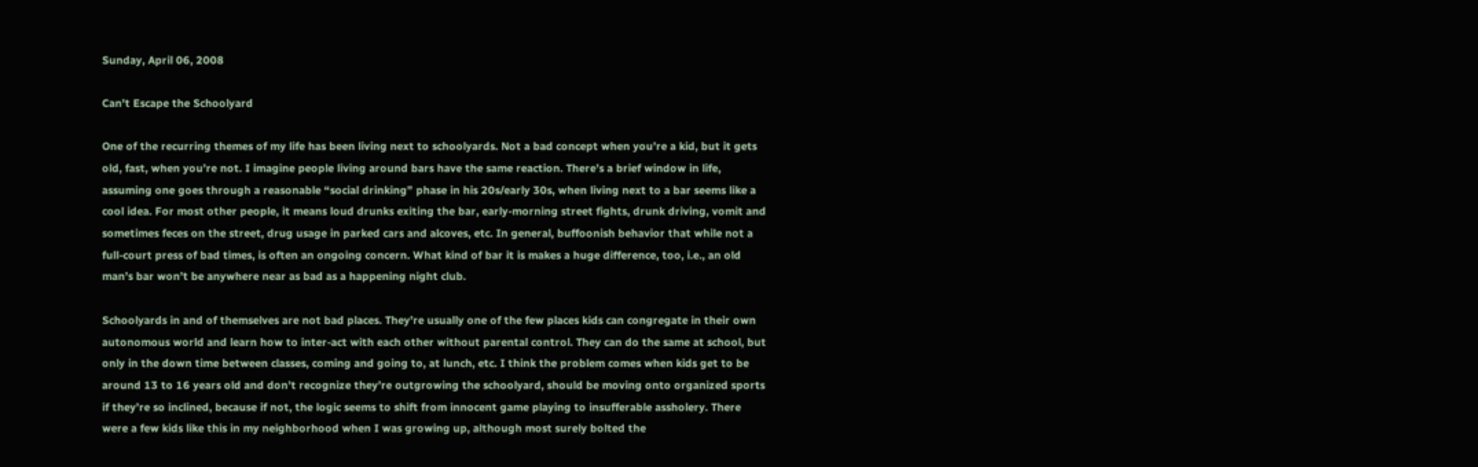Sunday, April 06, 2008

Can't Escape the Schoolyard

One of the recurring themes of my life has been living next to schoolyards. Not a bad concept when you’re a kid, but it gets old, fast, when you’re not. I imagine people living around bars have the same reaction. There’s a brief window in life, assuming one goes through a reasonable “social drinking” phase in his 20s/early 30s, when living next to a bar seems like a cool idea. For most other people, it means loud drunks exiting the bar, early-morning street fights, drunk driving, vomit and sometimes feces on the street, drug usage in parked cars and alcoves, etc. In general, buffoonish behavior that while not a full-court press of bad times, is often an ongoing concern. What kind of bar it is makes a huge difference, too, i.e., an old man’s bar won’t be anywhere near as bad as a happening night club.

Schoolyards in and of themselves are not bad places. They’re usually one of the few places kids can congregate in their own autonomous world and learn how to inter-act with each other without parental control. They can do the same at school, but only in the down time between classes, coming and going to, at lunch, etc. I think the problem comes when kids get to be around 13 to 16 years old and don’t recognize they’re outgrowing the schoolyard, should be moving onto organized sports if they’re so inclined, because if not, the logic seems to shift from innocent game playing to insufferable assholery. There were a few kids like this in my neighborhood when I was growing up, although most surely bolted the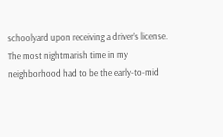schoolyard upon receiving a driver’s license. The most nightmarish time in my neighborhood had to be the early-to-mid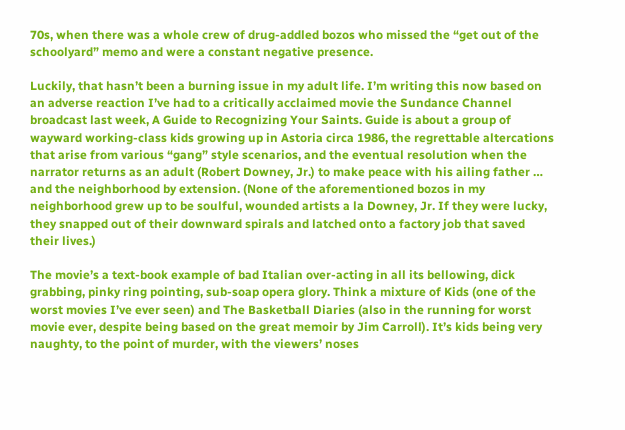70s, when there was a whole crew of drug-addled bozos who missed the “get out of the schoolyard” memo and were a constant negative presence.

Luckily, that hasn’t been a burning issue in my adult life. I’m writing this now based on an adverse reaction I’ve had to a critically acclaimed movie the Sundance Channel broadcast last week, A Guide to Recognizing Your Saints. Guide is about a group of wayward working-class kids growing up in Astoria circa 1986, the regrettable altercations that arise from various “gang” style scenarios, and the eventual resolution when the narrator returns as an adult (Robert Downey, Jr.) to make peace with his ailing father … and the neighborhood by extension. (None of the aforementioned bozos in my neighborhood grew up to be soulful, wounded artists a la Downey, Jr. If they were lucky, they snapped out of their downward spirals and latched onto a factory job that saved their lives.)

The movie’s a text-book example of bad Italian over-acting in all its bellowing, dick grabbing, pinky ring pointing, sub-soap opera glory. Think a mixture of Kids (one of the worst movies I’ve ever seen) and The Basketball Diaries (also in the running for worst movie ever, despite being based on the great memoir by Jim Carroll). It’s kids being very naughty, to the point of murder, with the viewers’ noses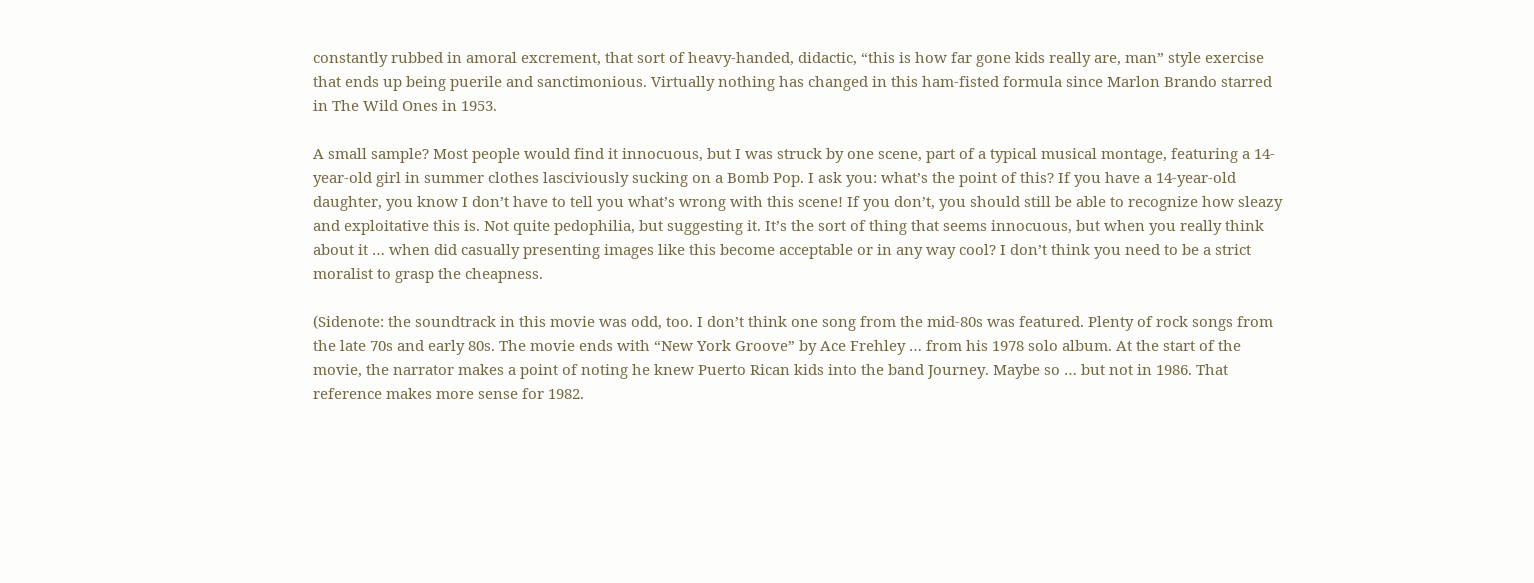constantly rubbed in amoral excrement, that sort of heavy-handed, didactic, “this is how far gone kids really are, man” style exercise that ends up being puerile and sanctimonious. Virtually nothing has changed in this ham-fisted formula since Marlon Brando starred in The Wild Ones in 1953.

A small sample? Most people would find it innocuous, but I was struck by one scene, part of a typical musical montage, featuring a 14-year-old girl in summer clothes lasciviously sucking on a Bomb Pop. I ask you: what’s the point of this? If you have a 14-year-old daughter, you know I don’t have to tell you what’s wrong with this scene! If you don’t, you should still be able to recognize how sleazy and exploitative this is. Not quite pedophilia, but suggesting it. It’s the sort of thing that seems innocuous, but when you really think about it … when did casually presenting images like this become acceptable or in any way cool? I don’t think you need to be a strict moralist to grasp the cheapness.

(Sidenote: the soundtrack in this movie was odd, too. I don’t think one song from the mid-80s was featured. Plenty of rock songs from the late 70s and early 80s. The movie ends with “New York Groove” by Ace Frehley … from his 1978 solo album. At the start of the movie, the narrator makes a point of noting he knew Puerto Rican kids into the band Journey. Maybe so … but not in 1986. That reference makes more sense for 1982.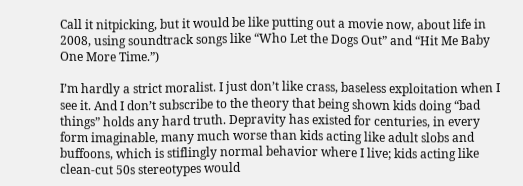Call it nitpicking, but it would be like putting out a movie now, about life in 2008, using soundtrack songs like “Who Let the Dogs Out” and “Hit Me Baby One More Time.”)

I’m hardly a strict moralist. I just don’t like crass, baseless exploitation when I see it. And I don’t subscribe to the theory that being shown kids doing “bad things” holds any hard truth. Depravity has existed for centuries, in every form imaginable, many much worse than kids acting like adult slobs and buffoons, which is stiflingly normal behavior where I live; kids acting like clean-cut 50s stereotypes would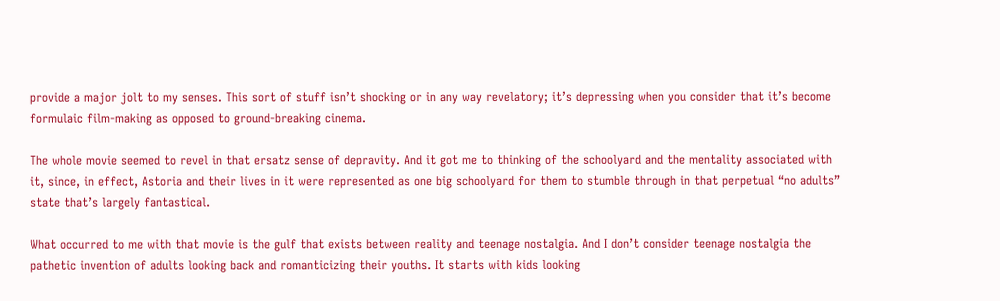provide a major jolt to my senses. This sort of stuff isn’t shocking or in any way revelatory; it’s depressing when you consider that it’s become formulaic film-making as opposed to ground-breaking cinema.

The whole movie seemed to revel in that ersatz sense of depravity. And it got me to thinking of the schoolyard and the mentality associated with it, since, in effect, Astoria and their lives in it were represented as one big schoolyard for them to stumble through in that perpetual “no adults” state that’s largely fantastical.

What occurred to me with that movie is the gulf that exists between reality and teenage nostalgia. And I don’t consider teenage nostalgia the pathetic invention of adults looking back and romanticizing their youths. It starts with kids looking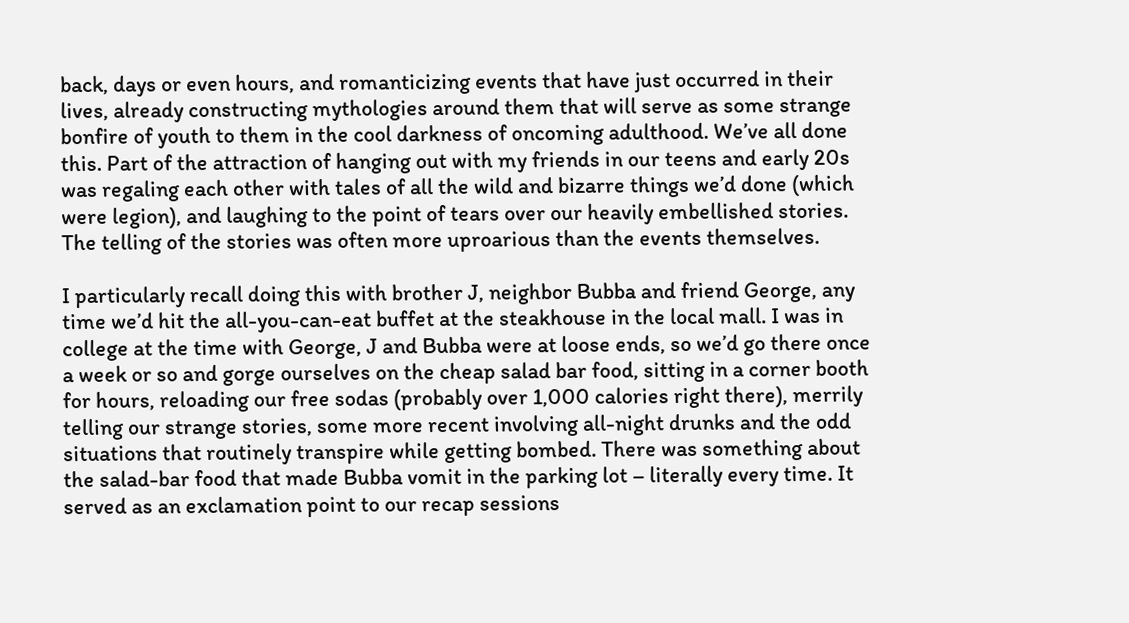back, days or even hours, and romanticizing events that have just occurred in their lives, already constructing mythologies around them that will serve as some strange bonfire of youth to them in the cool darkness of oncoming adulthood. We’ve all done this. Part of the attraction of hanging out with my friends in our teens and early 20s was regaling each other with tales of all the wild and bizarre things we’d done (which were legion), and laughing to the point of tears over our heavily embellished stories. The telling of the stories was often more uproarious than the events themselves.

I particularly recall doing this with brother J, neighbor Bubba and friend George, any time we’d hit the all-you-can-eat buffet at the steakhouse in the local mall. I was in college at the time with George, J and Bubba were at loose ends, so we’d go there once a week or so and gorge ourselves on the cheap salad bar food, sitting in a corner booth for hours, reloading our free sodas (probably over 1,000 calories right there), merrily telling our strange stories, some more recent involving all-night drunks and the odd situations that routinely transpire while getting bombed. There was something about the salad-bar food that made Bubba vomit in the parking lot – literally every time. It served as an exclamation point to our recap sessions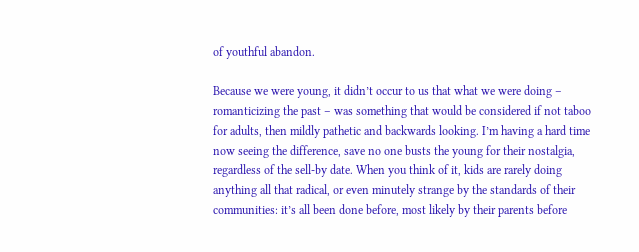of youthful abandon.

Because we were young, it didn’t occur to us that what we were doing – romanticizing the past – was something that would be considered if not taboo for adults, then mildly pathetic and backwards looking. I’m having a hard time now seeing the difference, save no one busts the young for their nostalgia, regardless of the sell-by date. When you think of it, kids are rarely doing anything all that radical, or even minutely strange by the standards of their communities: it’s all been done before, most likely by their parents before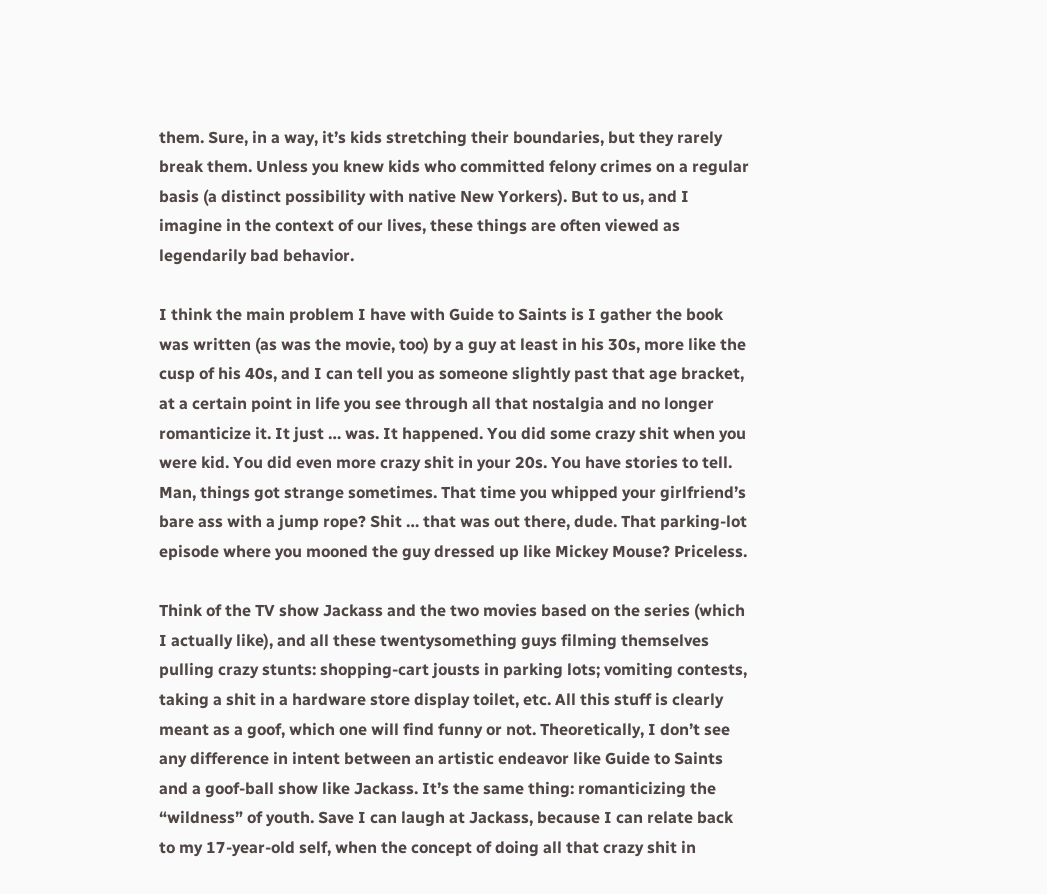them. Sure, in a way, it’s kids stretching their boundaries, but they rarely break them. Unless you knew kids who committed felony crimes on a regular basis (a distinct possibility with native New Yorkers). But to us, and I imagine in the context of our lives, these things are often viewed as legendarily bad behavior.

I think the main problem I have with Guide to Saints is I gather the book was written (as was the movie, too) by a guy at least in his 30s, more like the cusp of his 40s, and I can tell you as someone slightly past that age bracket, at a certain point in life you see through all that nostalgia and no longer romanticize it. It just … was. It happened. You did some crazy shit when you were kid. You did even more crazy shit in your 20s. You have stories to tell. Man, things got strange sometimes. That time you whipped your girlfriend’s bare ass with a jump rope? Shit … that was out there, dude. That parking-lot episode where you mooned the guy dressed up like Mickey Mouse? Priceless.

Think of the TV show Jackass and the two movies based on the series (which I actually like), and all these twentysomething guys filming themselves pulling crazy stunts: shopping-cart jousts in parking lots; vomiting contests, taking a shit in a hardware store display toilet, etc. All this stuff is clearly meant as a goof, which one will find funny or not. Theoretically, I don’t see any difference in intent between an artistic endeavor like Guide to Saints and a goof-ball show like Jackass. It’s the same thing: romanticizing the “wildness” of youth. Save I can laugh at Jackass, because I can relate back to my 17-year-old self, when the concept of doing all that crazy shit in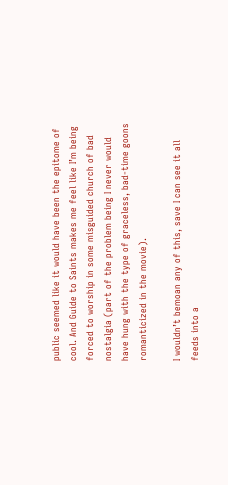public seemed like it would have been the epitome of cool. And Guide to Saints makes me feel like I’m being forced to worship in some misguided church of bad nostalgia (part of the problem being I never would have hung with the type of graceless, bad-time goons romanticized in the movie).

I wouldn’t bemoan any of this, save I can see it all feeds into a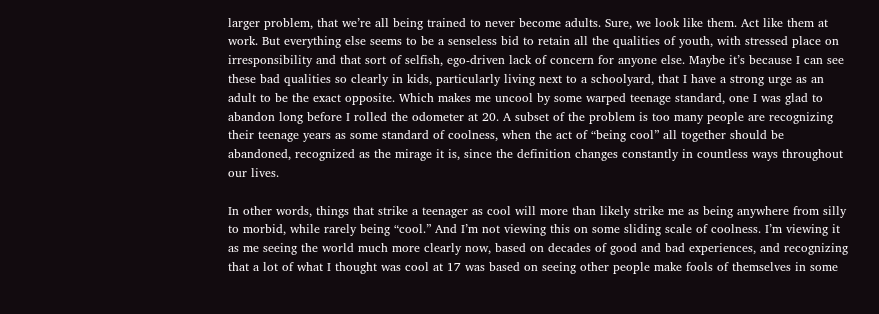larger problem, that we’re all being trained to never become adults. Sure, we look like them. Act like them at work. But everything else seems to be a senseless bid to retain all the qualities of youth, with stressed place on irresponsibility and that sort of selfish, ego-driven lack of concern for anyone else. Maybe it’s because I can see these bad qualities so clearly in kids, particularly living next to a schoolyard, that I have a strong urge as an adult to be the exact opposite. Which makes me uncool by some warped teenage standard, one I was glad to abandon long before I rolled the odometer at 20. A subset of the problem is too many people are recognizing their teenage years as some standard of coolness, when the act of “being cool” all together should be abandoned, recognized as the mirage it is, since the definition changes constantly in countless ways throughout our lives.

In other words, things that strike a teenager as cool will more than likely strike me as being anywhere from silly to morbid, while rarely being “cool.” And I’m not viewing this on some sliding scale of coolness. I’m viewing it as me seeing the world much more clearly now, based on decades of good and bad experiences, and recognizing that a lot of what I thought was cool at 17 was based on seeing other people make fools of themselves in some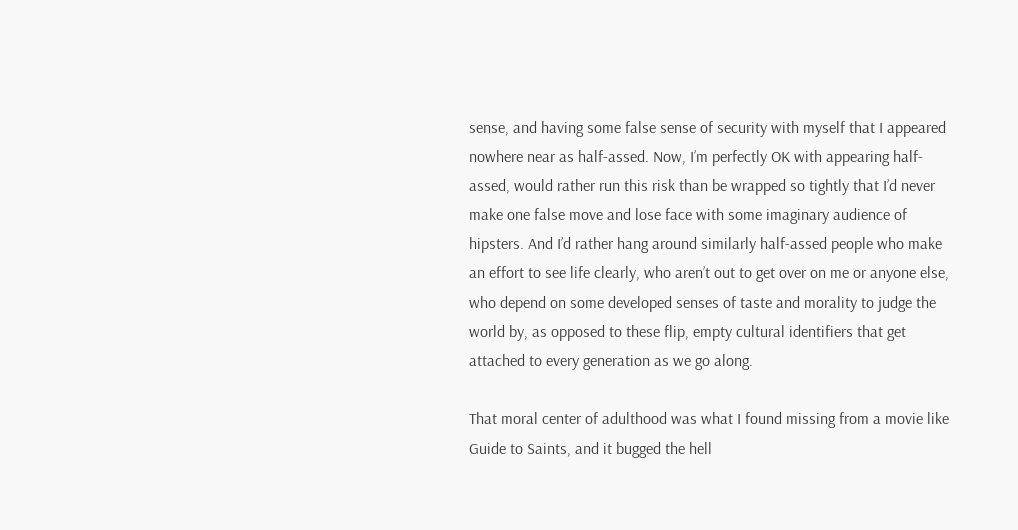sense, and having some false sense of security with myself that I appeared nowhere near as half-assed. Now, I’m perfectly OK with appearing half-assed, would rather run this risk than be wrapped so tightly that I’d never make one false move and lose face with some imaginary audience of hipsters. And I’d rather hang around similarly half-assed people who make an effort to see life clearly, who aren’t out to get over on me or anyone else, who depend on some developed senses of taste and morality to judge the world by, as opposed to these flip, empty cultural identifiers that get attached to every generation as we go along.

That moral center of adulthood was what I found missing from a movie like Guide to Saints, and it bugged the hell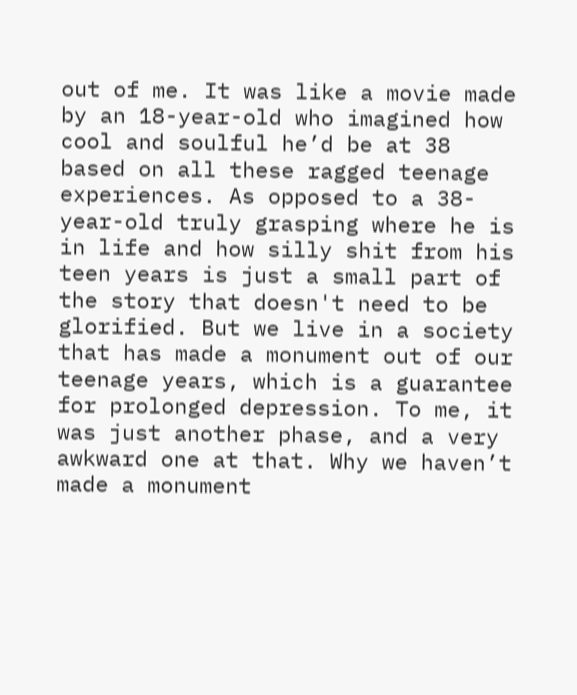out of me. It was like a movie made by an 18-year-old who imagined how cool and soulful he’d be at 38 based on all these ragged teenage experiences. As opposed to a 38-year-old truly grasping where he is in life and how silly shit from his teen years is just a small part of the story that doesn't need to be glorified. But we live in a society that has made a monument out of our teenage years, which is a guarantee for prolonged depression. To me, it was just another phase, and a very awkward one at that. Why we haven’t made a monument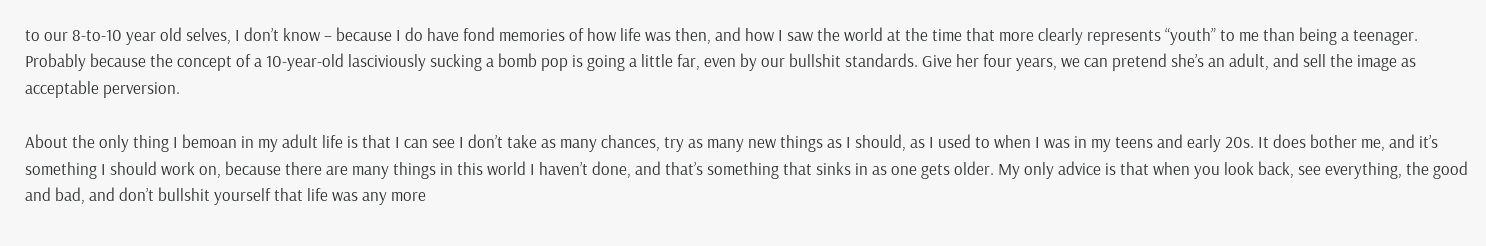to our 8-to-10 year old selves, I don’t know – because I do have fond memories of how life was then, and how I saw the world at the time that more clearly represents “youth” to me than being a teenager. Probably because the concept of a 10-year-old lasciviously sucking a bomb pop is going a little far, even by our bullshit standards. Give her four years, we can pretend she’s an adult, and sell the image as acceptable perversion.

About the only thing I bemoan in my adult life is that I can see I don’t take as many chances, try as many new things as I should, as I used to when I was in my teens and early 20s. It does bother me, and it’s something I should work on, because there are many things in this world I haven’t done, and that’s something that sinks in as one gets older. My only advice is that when you look back, see everything, the good and bad, and don’t bullshit yourself that life was any more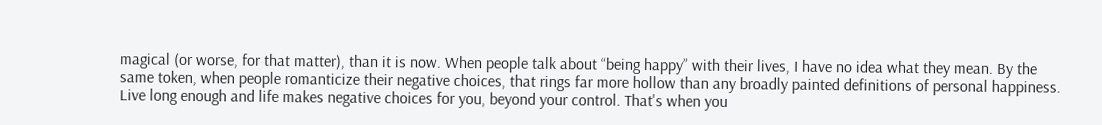magical (or worse, for that matter), than it is now. When people talk about “being happy” with their lives, I have no idea what they mean. By the same token, when people romanticize their negative choices, that rings far more hollow than any broadly painted definitions of personal happiness. Live long enough and life makes negative choices for you, beyond your control. That's when you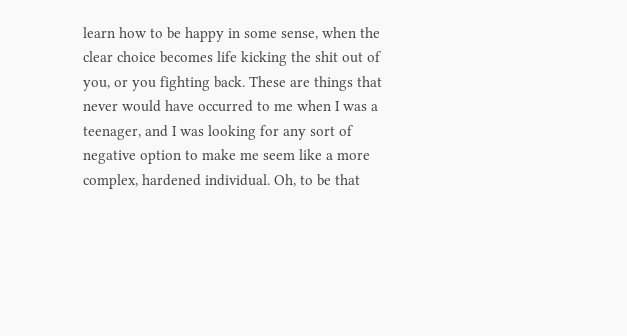learn how to be happy in some sense, when the clear choice becomes life kicking the shit out of you, or you fighting back. These are things that never would have occurred to me when I was a teenager, and I was looking for any sort of negative option to make me seem like a more complex, hardened individual. Oh, to be that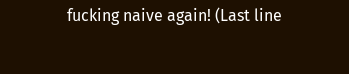fucking naive again! (Last line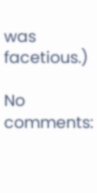was facetious.)

No comments: